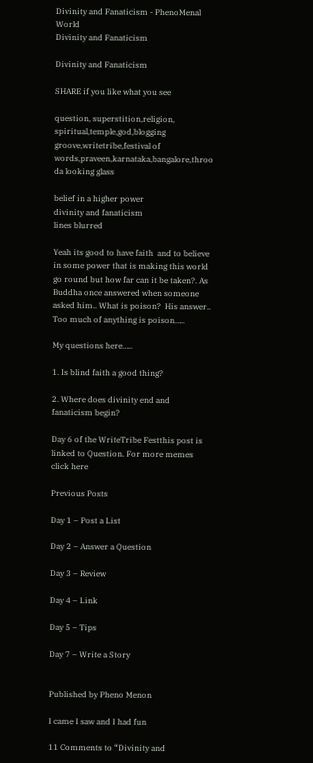Divinity and Fanaticism - PhenoMenal World
Divinity and Fanaticism

Divinity and Fanaticism

SHARE if you like what you see

question, superstition,religion, spiritual,temple,god,blogging groove,writetribe,festival of words,praveen,karnataka,bangalore,throo da looking glass

belief in a higher power
divinity and fanaticism
lines blurred

Yeah its good to have faith  and to believe in some power that is making this world go round but how far can it be taken?. As Buddha once answered when someone asked him.. What is poison?  His answer.. Too much of anything is poison…..

My questions here…..

1. Is blind faith a good thing?

2. Where does divinity end and fanaticism begin?

Day 6 of the WriteTribe Festthis post is linked to Question. For more memes click here

Previous Posts

Day 1 – Post a List

Day 2 – Answer a Question

Day 3 – Review

Day 4 – Link

Day 5 – Tips

Day 7 – Write a Story


Published by Pheno Menon

I came I saw and I had fun

11 Comments to “Divinity and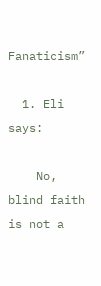Fanaticism”

  1. Eli says:

    No, blind faith is not a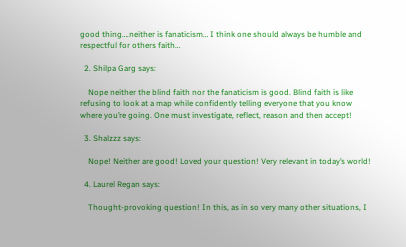good thing….neither is fanaticism… I think one should always be humble and respectful for others faith…

  2. Shilpa Garg says:

    Nope neither the blind faith nor the fanaticism is good. Blind faith is like refusing to look at a map while confidently telling everyone that you know where you’re going. One must investigate, reflect, reason and then accept!

  3. Shalzzz says:

    Nope! Neither are good! Loved your question! Very relevant in today’s world!

  4. Laurel Regan says:

    Thought-provoking question! In this, as in so very many other situations, I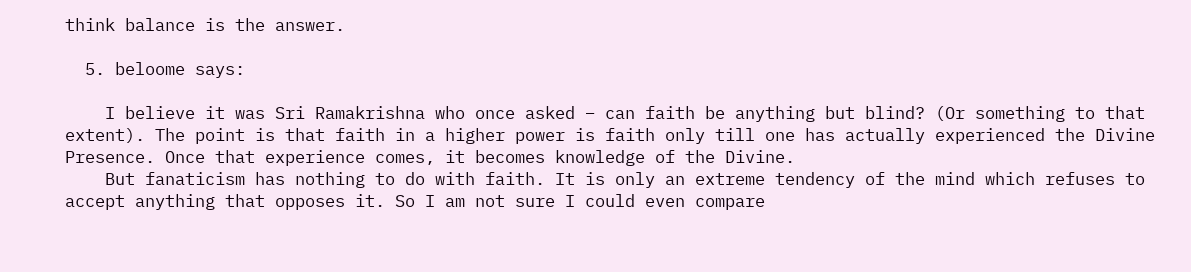think balance is the answer.

  5. beloome says:

    I believe it was Sri Ramakrishna who once asked – can faith be anything but blind? (Or something to that extent). The point is that faith in a higher power is faith only till one has actually experienced the Divine Presence. Once that experience comes, it becomes knowledge of the Divine.
    But fanaticism has nothing to do with faith. It is only an extreme tendency of the mind which refuses to accept anything that opposes it. So I am not sure I could even compare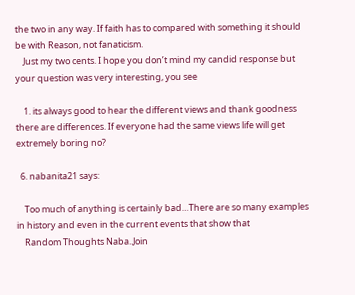the two in any way. If faith has to compared with something it should be with Reason, not fanaticism.
    Just my two cents. I hope you don’t mind my candid response but your question was very interesting, you see

    1. its always good to hear the different views and thank goodness there are differences. If everyone had the same views life will get extremely boring no?

  6. nabanita21 says:

    Too much of anything is certainly bad…There are so many examples in history and even in the current events that show that
    Random Thoughts Naba..Join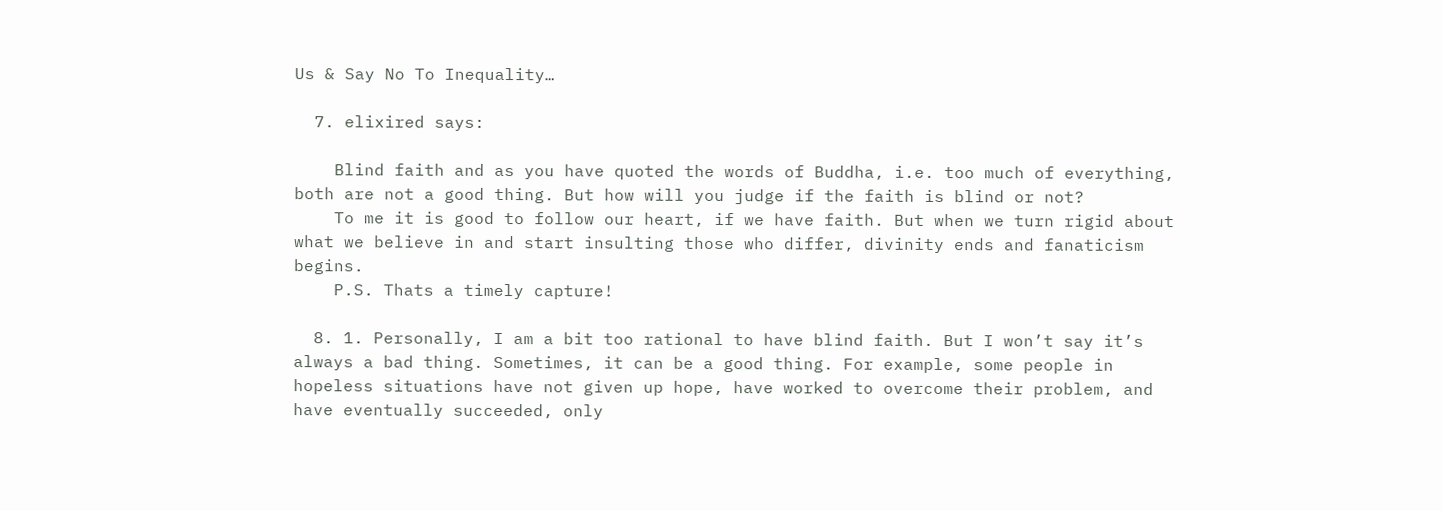Us & Say No To Inequality…

  7. elixired says:

    Blind faith and as you have quoted the words of Buddha, i.e. too much of everything, both are not a good thing. But how will you judge if the faith is blind or not?
    To me it is good to follow our heart, if we have faith. But when we turn rigid about what we believe in and start insulting those who differ, divinity ends and fanaticism begins.
    P.S. Thats a timely capture!

  8. 1. Personally, I am a bit too rational to have blind faith. But I won’t say it’s always a bad thing. Sometimes, it can be a good thing. For example, some people in hopeless situations have not given up hope, have worked to overcome their problem, and have eventually succeeded, only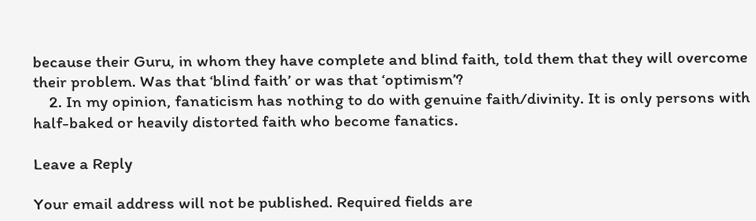because their Guru, in whom they have complete and blind faith, told them that they will overcome their problem. Was that ‘blind faith’ or was that ‘optimism’?
    2. In my opinion, fanaticism has nothing to do with genuine faith/divinity. It is only persons with half-baked or heavily distorted faith who become fanatics.

Leave a Reply

Your email address will not be published. Required fields are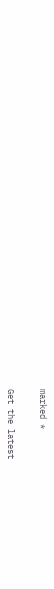marked *


Get the latest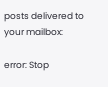posts delivered to your mailbox:

error: Stop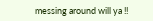messing around will ya !!